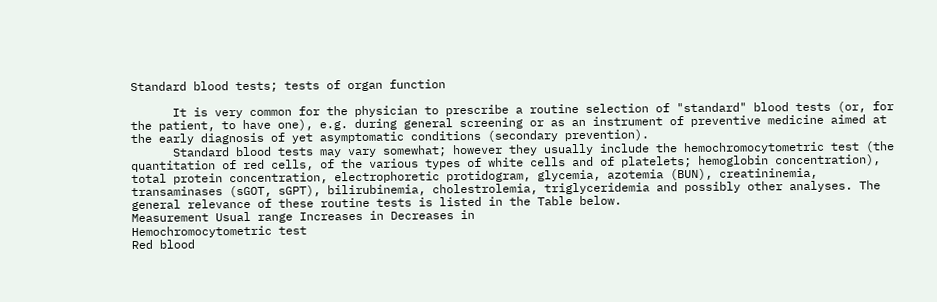Standard blood tests; tests of organ function

      It is very common for the physician to prescribe a routine selection of "standard" blood tests (or, for the patient, to have one), e.g. during general screening or as an instrument of preventive medicine aimed at the early diagnosis of yet asymptomatic conditions (secondary prevention).
      Standard blood tests may vary somewhat; however they usually include the hemochromocytometric test (the quantitation of red cells, of the various types of white cells and of platelets; hemoglobin concentration), total protein concentration, electrophoretic protidogram, glycemia, azotemia (BUN), creatininemia, transaminases (sGOT, sGPT), bilirubinemia, cholestrolemia, triglyceridemia and possibly other analyses. The general relevance of these routine tests is listed in the Table below.
Measurement Usual range Increases in Decreases in
Hemochromocytometric test
Red blood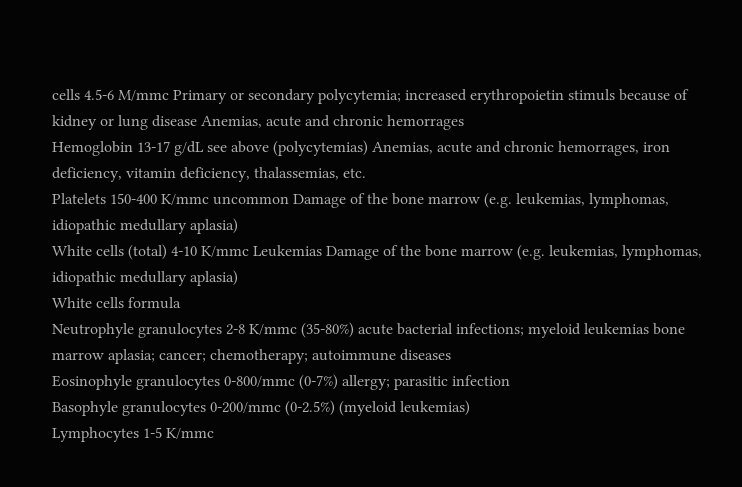cells 4.5-6 M/mmc Primary or secondary polycytemia; increased erythropoietin stimuls because of kidney or lung disease Anemias, acute and chronic hemorrages
Hemoglobin 13-17 g/dL see above (polycytemias) Anemias, acute and chronic hemorrages, iron deficiency, vitamin deficiency, thalassemias, etc.
Platelets 150-400 K/mmc uncommon Damage of the bone marrow (e.g. leukemias, lymphomas, idiopathic medullary aplasia)
White cells (total) 4-10 K/mmc Leukemias Damage of the bone marrow (e.g. leukemias, lymphomas, idiopathic medullary aplasia)
White cells formula
Neutrophyle granulocytes 2-8 K/mmc (35-80%) acute bacterial infections; myeloid leukemias bone marrow aplasia; cancer; chemotherapy; autoimmune diseases
Eosinophyle granulocytes 0-800/mmc (0-7%) allergy; parasitic infection
Basophyle granulocytes 0-200/mmc (0-2.5%) (myeloid leukemias)
Lymphocytes 1-5 K/mmc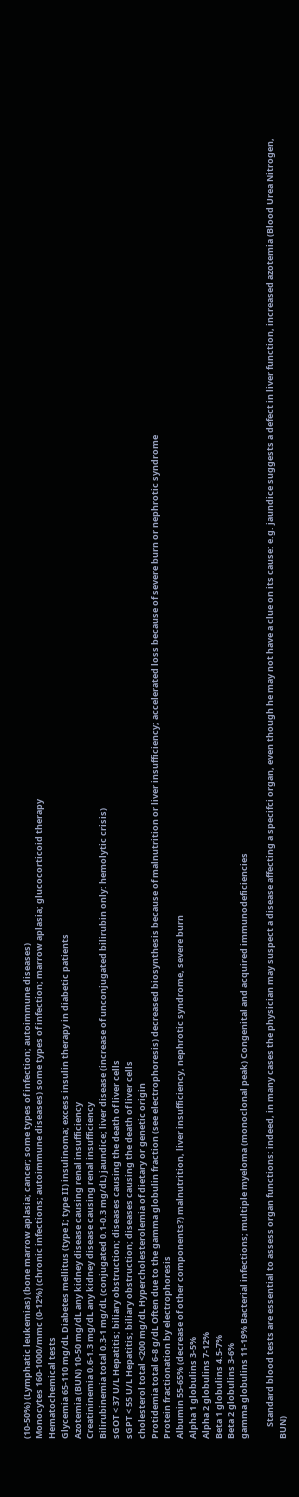(10-50%) (Lymphatic leukemias) (bone marrow aplasia; cancer; some types of infection; autoimmune diseases)
Monocytes 160-1000/mmc (0-12%) (chronic infections; autoimmune diseases) some types of infection; marrow aplasia; glucocorticoid therapy
Hematochemical tests
Glycemia 65-110 mg/dL Diabetes mellitus (type I; type II) insulinoma; excess insulin therapy in diabetic patients
Azotemia (BUN) 10-50 mg/dL any kidney disease causing renal insufficiency
Creatininemia 0.6-1.3 mg/dL any kidney disease causing renal insufficiency
Bilirubinemia total 0.3-1 mg/dL (conjugated 0.1-0.3 mg/dL) jaundice; liver disease (increase of unconjugated bilirubin only: hemolytic crisis)
sGOT < 37 U/L Hepatitis; biliary obstruction; diseases causing the death of liver cells
sGPT < 55 U/L Hepatitis; biliary obstruction; diseases causing the death of liver cells
cholesterol total <200 mg/dL Hypercholesterolemia of dietary or genetic origin
Protidemia total 6-8 g/dL Often due to the gamma globulin fraction (see electrophoresis) decreased biosynthesis because of malnutrition or liver insufficiency; accelerated loss because of severe burn or nephrotic syndrome
Protein fractionation by electrophoresis
Albumin 55-65% (decrease of other components?) malnutrition, liver insufficiency, nephrotic syndrome, severe burn
Alpha 1 globulins 3-5%
Alpha 2 globulins 7-12%
Beta 1 globulins 4.5-7%
Beta 2 globulins 3-6%
gamma globulins 11-19% Bacterial infections; multiple myeloma (monoclonal peak) Congenital and acquired immunodeficiencies

      Standard blood tests are essential to assess organ functions: indeed, in many cases the physician may suspect a disease affecting a specifci organ, even though he may not have a clue on its cause: e.g. jaundice suggests a defect in liver function, increased azotemia (Blood Urea Nitrogen, BUN)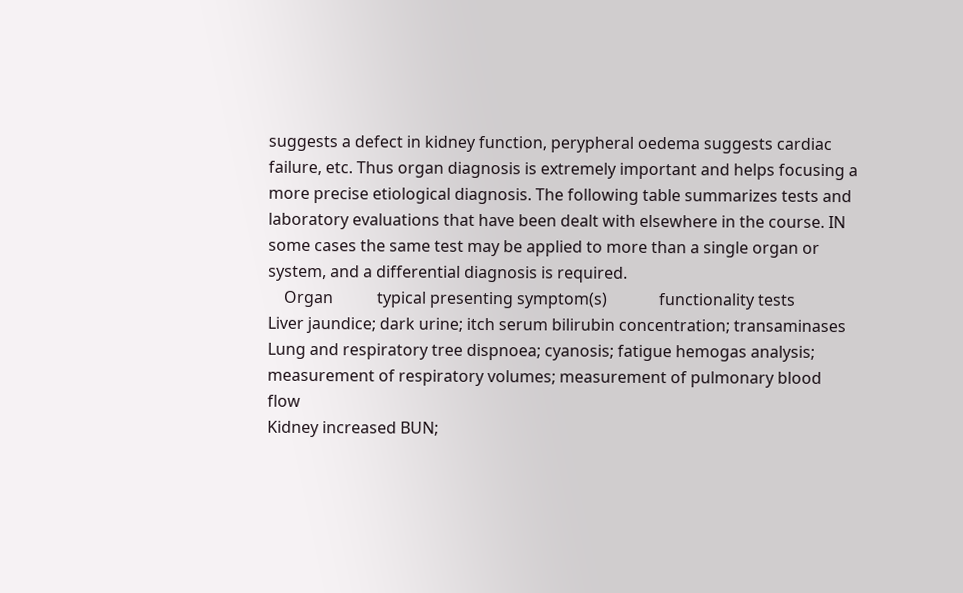suggests a defect in kidney function, perypheral oedema suggests cardiac failure, etc. Thus organ diagnosis is extremely important and helps focusing a more precise etiological diagnosis. The following table summarizes tests and laboratory evaluations that have been dealt with elsewhere in the course. IN some cases the same test may be applied to more than a single organ or system, and a differential diagnosis is required.
    Organ           typical presenting symptom(s)             functionality tests
Liver jaundice; dark urine; itch serum bilirubin concentration; transaminases
Lung and respiratory tree dispnoea; cyanosis; fatigue hemogas analysis; measurement of respiratory volumes; measurement of pulmonary blood flow
Kidney increased BUN;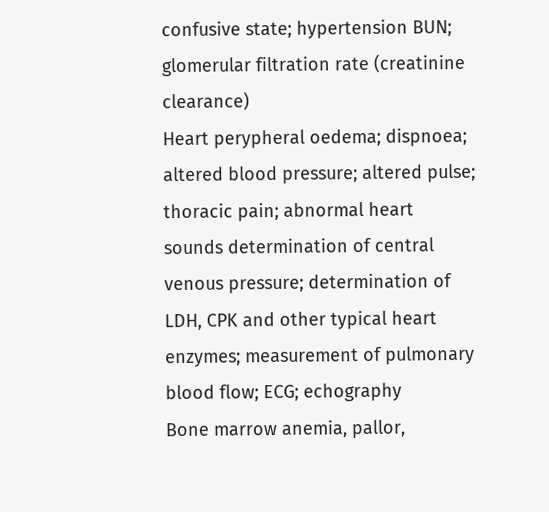confusive state; hypertension BUN; glomerular filtration rate (creatinine clearance)
Heart perypheral oedema; dispnoea; altered blood pressure; altered pulse; thoracic pain; abnormal heart sounds determination of central venous pressure; determination of LDH, CPK and other typical heart enzymes; measurement of pulmonary blood flow; ECG; echography
Bone marrow anemia, pallor,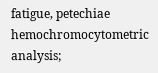fatigue, petechiae hemochromocytometric analysis;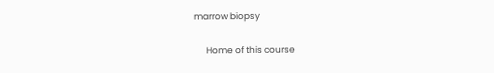marrow biopsy

      Home of this course